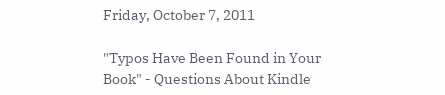Friday, October 7, 2011

"Typos Have Been Found in Your Book" - Questions About Kindle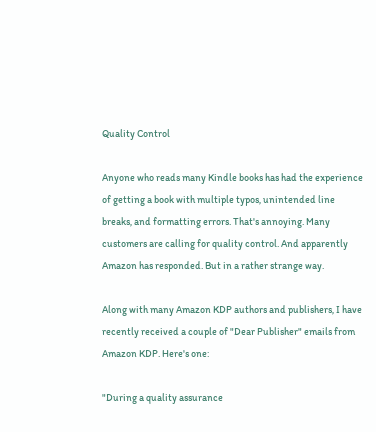Quality Control

Anyone who reads many Kindle books has had the experience of getting a book with multiple typos, unintended line breaks, and formatting errors. That's annoying. Many customers are calling for quality control. And apparently Amazon has responded. But in a rather strange way.

Along with many Amazon KDP authors and publishers, I have recently received a couple of "Dear Publisher" emails from Amazon KDP. Here's one:

"During a quality assurance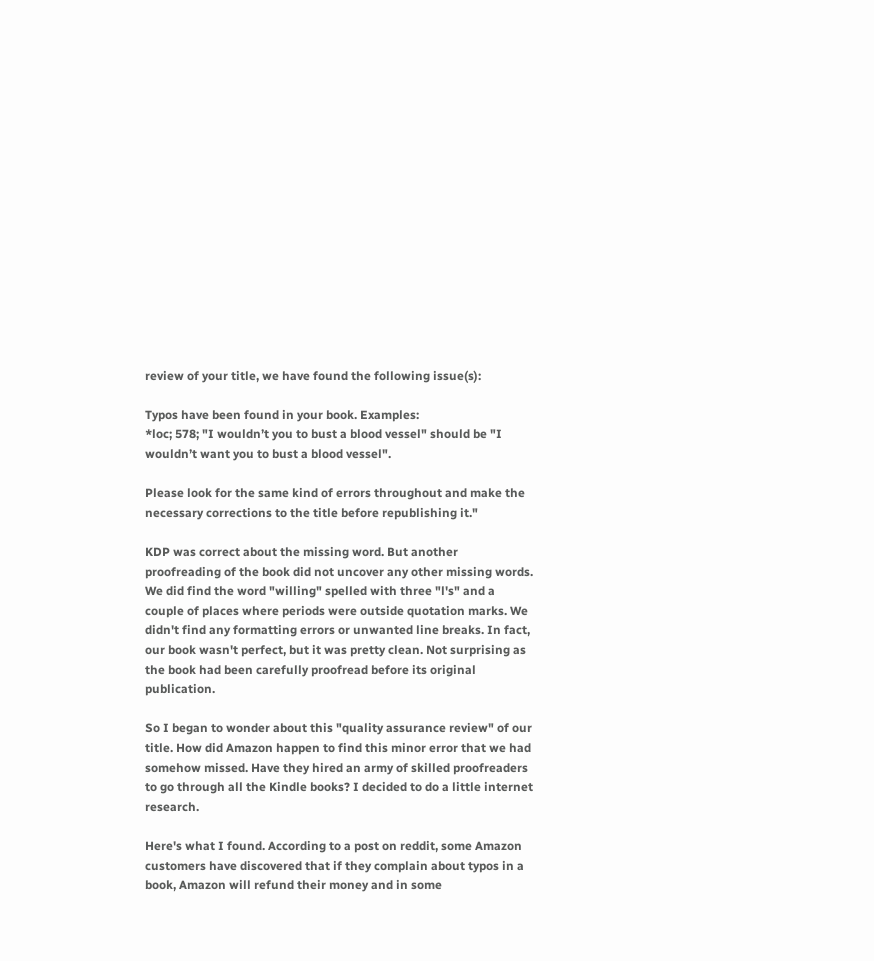review of your title, we have found the following issue(s):

Typos have been found in your book. Examples:
*loc; 578; "I wouldn’t you to bust a blood vessel" should be "I wouldn’t want you to bust a blood vessel".

Please look for the same kind of errors throughout and make the necessary corrections to the title before republishing it."

KDP was correct about the missing word. But another proofreading of the book did not uncover any other missing words. We did find the word "willing" spelled with three "l's" and a couple of places where periods were outside quotation marks. We didn't find any formatting errors or unwanted line breaks. In fact, our book wasn't perfect, but it was pretty clean. Not surprising as the book had been carefully proofread before its original publication.

So I began to wonder about this "quality assurance review" of our title. How did Amazon happen to find this minor error that we had somehow missed. Have they hired an army of skilled proofreaders to go through all the Kindle books? I decided to do a little internet research.

Here's what I found. According to a post on reddit, some Amazon customers have discovered that if they complain about typos in a book, Amazon will refund their money and in some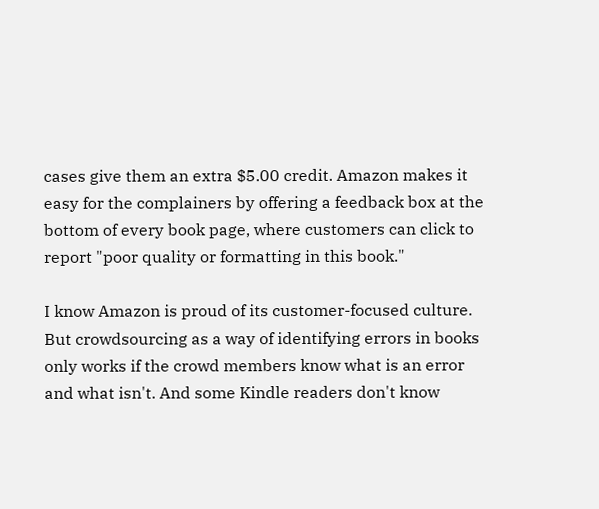cases give them an extra $5.00 credit. Amazon makes it easy for the complainers by offering a feedback box at the bottom of every book page, where customers can click to report "poor quality or formatting in this book."

I know Amazon is proud of its customer-focused culture. But crowdsourcing as a way of identifying errors in books only works if the crowd members know what is an error and what isn't. And some Kindle readers don't know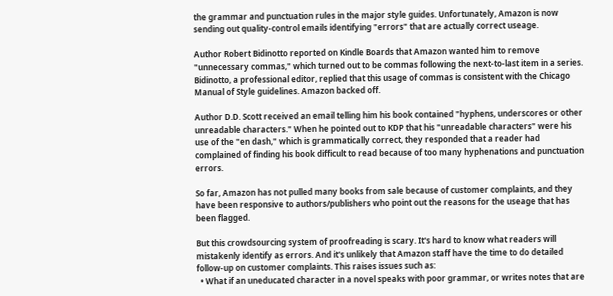the grammar and punctuation rules in the major style guides. Unfortunately, Amazon is now sending out quality-control emails identifying "errors" that are actually correct useage.

Author Robert Bidinotto reported on Kindle Boards that Amazon wanted him to remove "unnecessary commas," which turned out to be commas following the next-to-last item in a series. Bidinotto, a professional editor, replied that this usage of commas is consistent with the Chicago Manual of Style guidelines. Amazon backed off.

Author D.D. Scott received an email telling him his book contained "hyphens, underscores or other unreadable characters." When he pointed out to KDP that his "unreadable characters" were his use of the "en dash," which is grammatically correct, they responded that a reader had complained of finding his book difficult to read because of too many hyphenations and punctuation errors.

So far, Amazon has not pulled many books from sale because of customer complaints, and they have been responsive to authors/publishers who point out the reasons for the useage that has been flagged.

But this crowdsourcing system of proofreading is scary. It's hard to know what readers will mistakenly identify as errors. And it's unlikely that Amazon staff have the time to do detailed follow-up on customer complaints. This raises issues such as:
  • What if an uneducated character in a novel speaks with poor grammar, or writes notes that are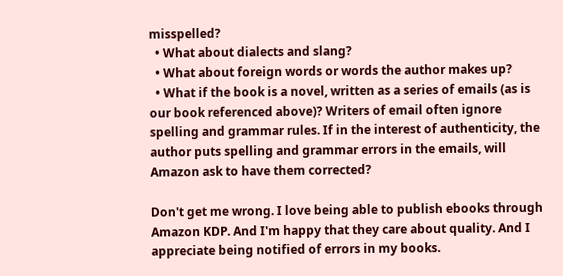misspelled?
  • What about dialects and slang?
  • What about foreign words or words the author makes up?
  • What if the book is a novel, written as a series of emails (as is our book referenced above)? Writers of email often ignore spelling and grammar rules. If in the interest of authenticity, the author puts spelling and grammar errors in the emails, will Amazon ask to have them corrected?

Don't get me wrong. I love being able to publish ebooks through Amazon KDP. And I'm happy that they care about quality. And I appreciate being notified of errors in my books.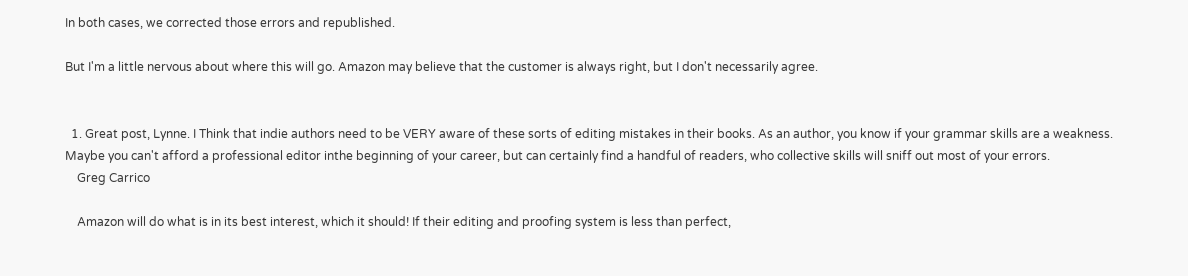In both cases, we corrected those errors and republished.

But I'm a little nervous about where this will go. Amazon may believe that the customer is always right, but I don't necessarily agree.


  1. Great post, Lynne. I Think that indie authors need to be VERY aware of these sorts of editing mistakes in their books. As an author, you know if your grammar skills are a weakness. Maybe you can't afford a professional editor inthe beginning of your career, but can certainly find a handful of readers, who collective skills will sniff out most of your errors.
    Greg Carrico

    Amazon will do what is in its best interest, which it should! If their editing and proofing system is less than perfect,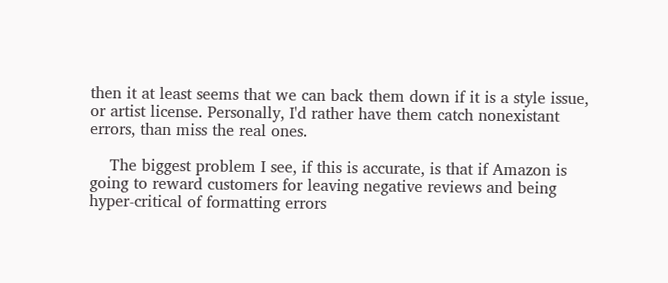then it at least seems that we can back them down if it is a style issue, or artist license. Personally, I'd rather have them catch nonexistant errors, than miss the real ones.

    The biggest problem I see, if this is accurate, is that if Amazon is going to reward customers for leaving negative reviews and being hyper-critical of formatting errors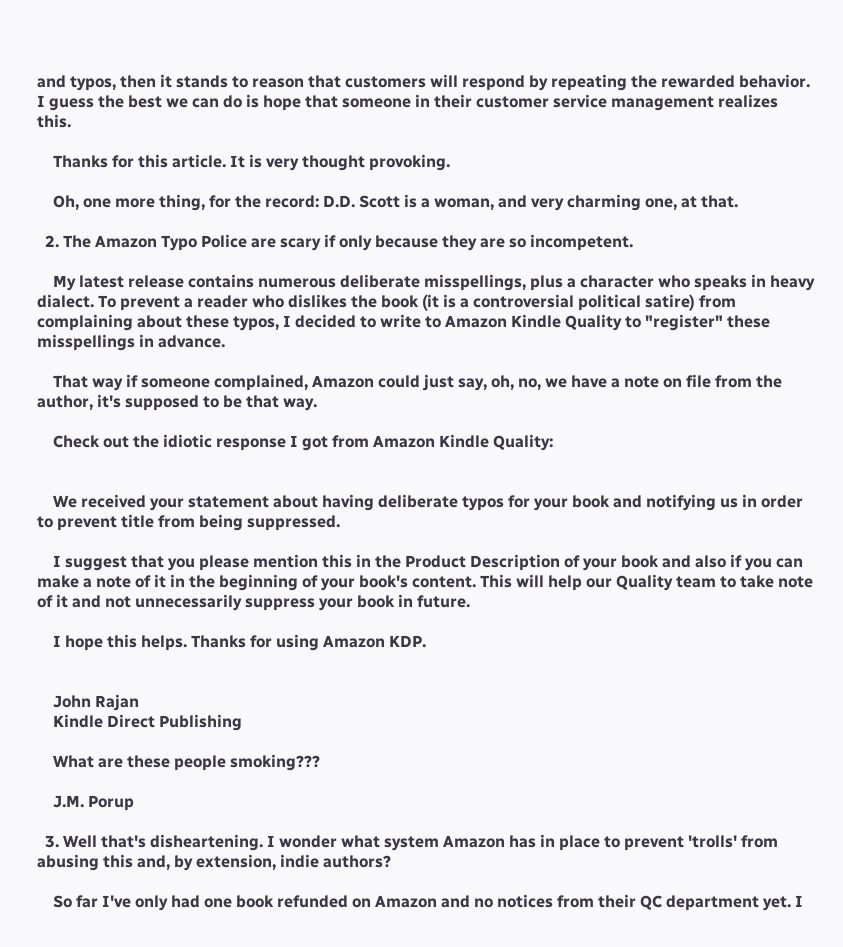and typos, then it stands to reason that customers will respond by repeating the rewarded behavior. I guess the best we can do is hope that someone in their customer service management realizes this.

    Thanks for this article. It is very thought provoking.

    Oh, one more thing, for the record: D.D. Scott is a woman, and very charming one, at that.

  2. The Amazon Typo Police are scary if only because they are so incompetent.

    My latest release contains numerous deliberate misspellings, plus a character who speaks in heavy dialect. To prevent a reader who dislikes the book (it is a controversial political satire) from complaining about these typos, I decided to write to Amazon Kindle Quality to "register" these misspellings in advance.

    That way if someone complained, Amazon could just say, oh, no, we have a note on file from the author, it's supposed to be that way.

    Check out the idiotic response I got from Amazon Kindle Quality:


    We received your statement about having deliberate typos for your book and notifying us in order to prevent title from being suppressed.

    I suggest that you please mention this in the Product Description of your book and also if you can make a note of it in the beginning of your book's content. This will help our Quality team to take note of it and not unnecessarily suppress your book in future.

    I hope this helps. Thanks for using Amazon KDP.


    John Rajan
    Kindle Direct Publishing

    What are these people smoking???

    J.M. Porup

  3. Well that's disheartening. I wonder what system Amazon has in place to prevent 'trolls' from abusing this and, by extension, indie authors?

    So far I've only had one book refunded on Amazon and no notices from their QC department yet. I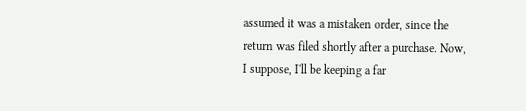assumed it was a mistaken order, since the return was filed shortly after a purchase. Now, I suppose, I'll be keeping a far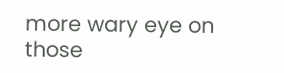more wary eye on those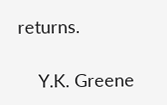returns.

    Y.K. Greene